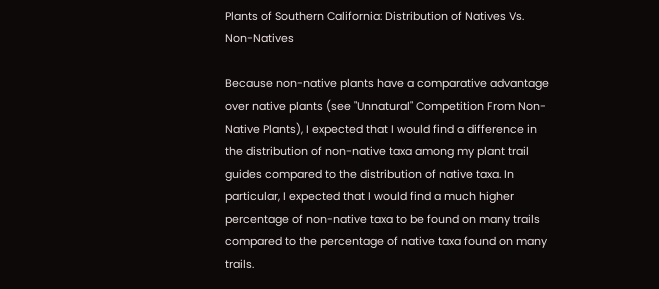Plants of Southern California: Distribution of Natives Vs. Non-Natives

Because non-native plants have a comparative advantage over native plants (see "Unnatural" Competition From Non-Native Plants), I expected that I would find a difference in the distribution of non-native taxa among my plant trail guides compared to the distribution of native taxa. In particular, I expected that I would find a much higher percentage of non-native taxa to be found on many trails compared to the percentage of native taxa found on many trails.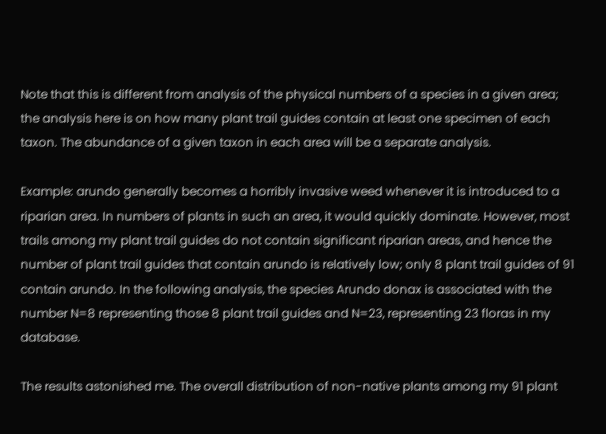Note that this is different from analysis of the physical numbers of a species in a given area; the analysis here is on how many plant trail guides contain at least one specimen of each taxon. The abundance of a given taxon in each area will be a separate analysis.

Example: arundo generally becomes a horribly invasive weed whenever it is introduced to a riparian area. In numbers of plants in such an area, it would quickly dominate. However, most trails among my plant trail guides do not contain significant riparian areas, and hence the number of plant trail guides that contain arundo is relatively low; only 8 plant trail guides of 91 contain arundo. In the following analysis, the species Arundo donax is associated with the number N=8 representing those 8 plant trail guides and N=23, representing 23 floras in my database.

The results astonished me. The overall distribution of non-native plants among my 91 plant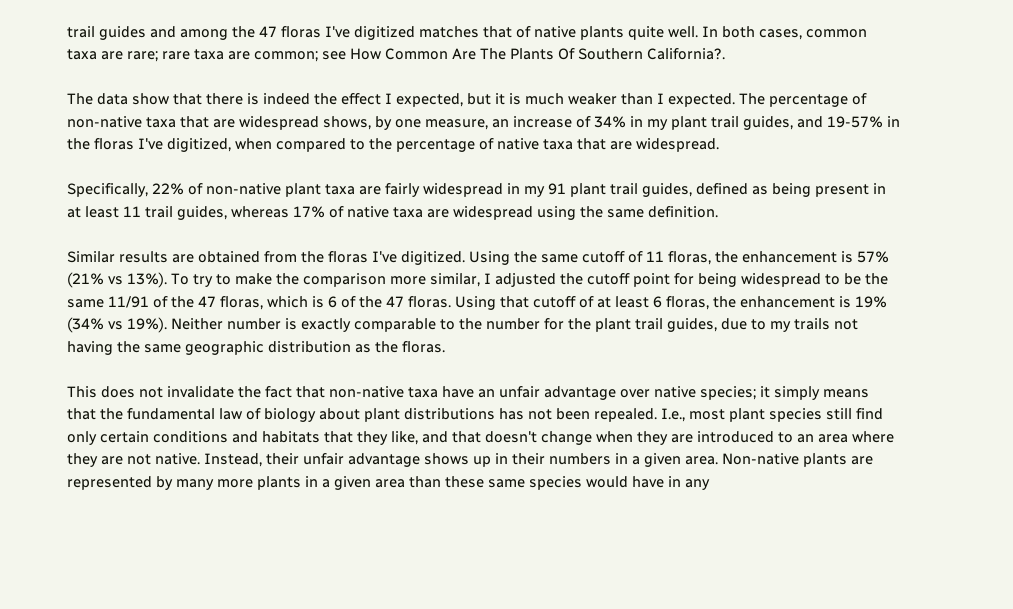trail guides and among the 47 floras I've digitized matches that of native plants quite well. In both cases, common taxa are rare; rare taxa are common; see How Common Are The Plants Of Southern California?.

The data show that there is indeed the effect I expected, but it is much weaker than I expected. The percentage of non-native taxa that are widespread shows, by one measure, an increase of 34% in my plant trail guides, and 19-57% in the floras I've digitized, when compared to the percentage of native taxa that are widespread.

Specifically, 22% of non-native plant taxa are fairly widespread in my 91 plant trail guides, defined as being present in at least 11 trail guides, whereas 17% of native taxa are widespread using the same definition.

Similar results are obtained from the floras I've digitized. Using the same cutoff of 11 floras, the enhancement is 57% (21% vs 13%). To try to make the comparison more similar, I adjusted the cutoff point for being widespread to be the same 11/91 of the 47 floras, which is 6 of the 47 floras. Using that cutoff of at least 6 floras, the enhancement is 19% (34% vs 19%). Neither number is exactly comparable to the number for the plant trail guides, due to my trails not having the same geographic distribution as the floras.

This does not invalidate the fact that non-native taxa have an unfair advantage over native species; it simply means that the fundamental law of biology about plant distributions has not been repealed. I.e., most plant species still find only certain conditions and habitats that they like, and that doesn't change when they are introduced to an area where they are not native. Instead, their unfair advantage shows up in their numbers in a given area. Non-native plants are represented by many more plants in a given area than these same species would have in any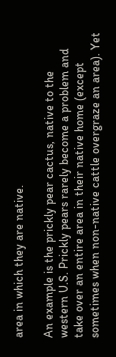area in which they are native.

An example is the prickly pear cactus, native to the western U.S. Prickly pears rarely become a problem and take over an entire area in their native home (except sometimes when non-native cattle overgraze an area). Yet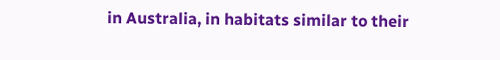in Australia, in habitats similar to their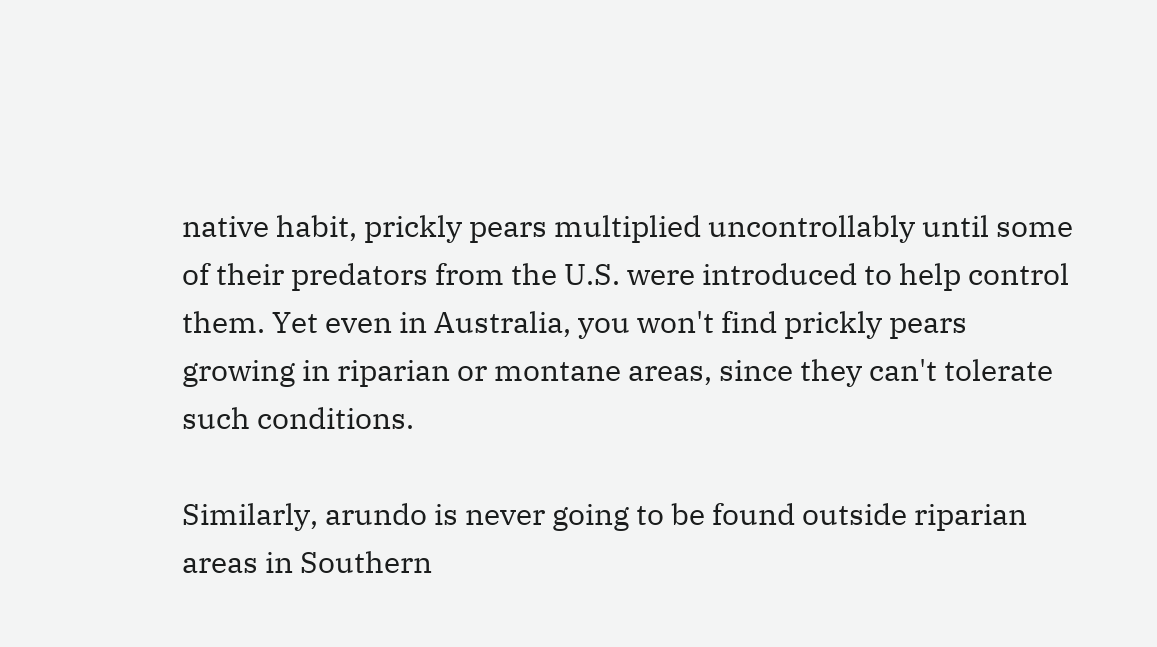native habit, prickly pears multiplied uncontrollably until some of their predators from the U.S. were introduced to help control them. Yet even in Australia, you won't find prickly pears growing in riparian or montane areas, since they can't tolerate such conditions.

Similarly, arundo is never going to be found outside riparian areas in Southern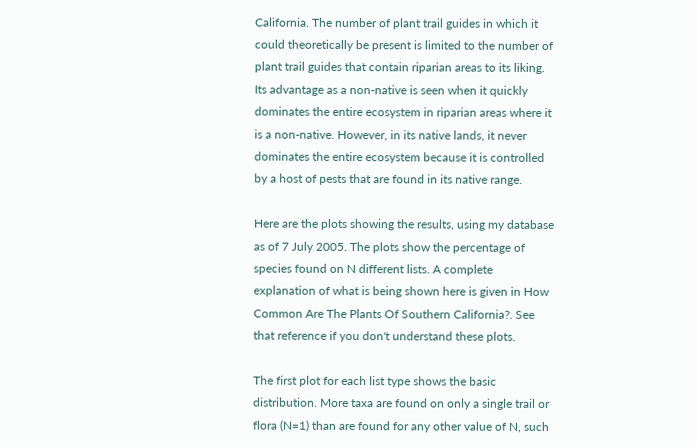California. The number of plant trail guides in which it could theoretically be present is limited to the number of plant trail guides that contain riparian areas to its liking. Its advantage as a non-native is seen when it quickly dominates the entire ecosystem in riparian areas where it is a non-native. However, in its native lands, it never dominates the entire ecosystem because it is controlled by a host of pests that are found in its native range.

Here are the plots showing the results, using my database as of 7 July 2005. The plots show the percentage of species found on N different lists. A complete explanation of what is being shown here is given in How Common Are The Plants Of Southern California?. See that reference if you don't understand these plots.

The first plot for each list type shows the basic distribution. More taxa are found on only a single trail or flora (N=1) than are found for any other value of N, such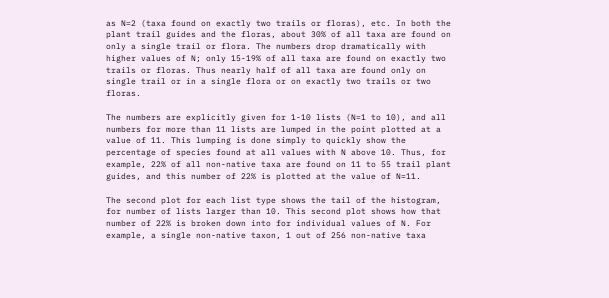as N=2 (taxa found on exactly two trails or floras), etc. In both the plant trail guides and the floras, about 30% of all taxa are found on only a single trail or flora. The numbers drop dramatically with higher values of N; only 15-19% of all taxa are found on exactly two trails or floras. Thus nearly half of all taxa are found only on single trail or in a single flora or on exactly two trails or two floras.

The numbers are explicitly given for 1-10 lists (N=1 to 10), and all numbers for more than 11 lists are lumped in the point plotted at a value of 11. This lumping is done simply to quickly show the percentage of species found at all values with N above 10. Thus, for example, 22% of all non-native taxa are found on 11 to 55 trail plant guides, and this number of 22% is plotted at the value of N=11.

The second plot for each list type shows the tail of the histogram, for number of lists larger than 10. This second plot shows how that number of 22% is broken down into for individual values of N. For example, a single non-native taxon, 1 out of 256 non-native taxa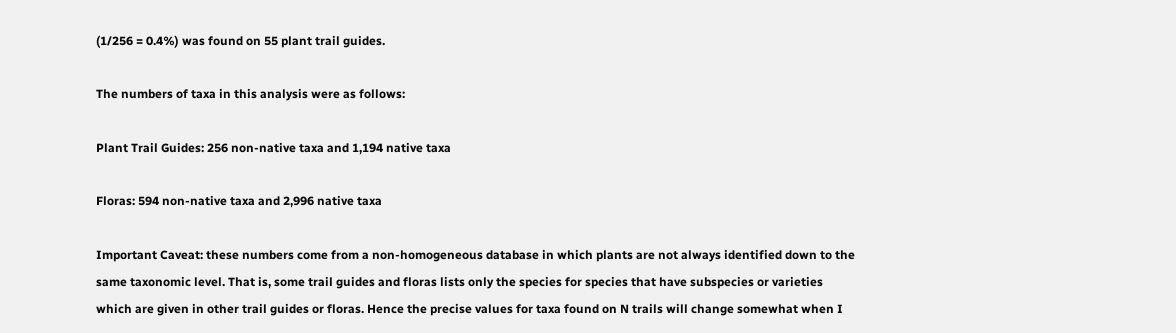(1/256 = 0.4%) was found on 55 plant trail guides.

The numbers of taxa in this analysis were as follows:

Plant Trail Guides: 256 non-native taxa and 1,194 native taxa

Floras: 594 non-native taxa and 2,996 native taxa

Important Caveat: these numbers come from a non-homogeneous database in which plants are not always identified down to the same taxonomic level. That is, some trail guides and floras lists only the species for species that have subspecies or varieties which are given in other trail guides or floras. Hence the precise values for taxa found on N trails will change somewhat when I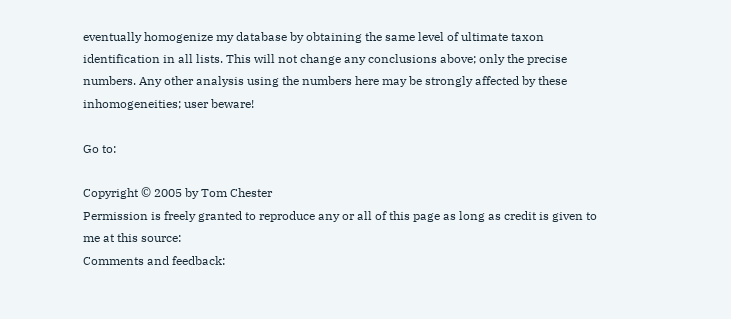eventually homogenize my database by obtaining the same level of ultimate taxon identification in all lists. This will not change any conclusions above; only the precise numbers. Any other analysis using the numbers here may be strongly affected by these inhomogeneities; user beware!

Go to:

Copyright © 2005 by Tom Chester
Permission is freely granted to reproduce any or all of this page as long as credit is given to me at this source:
Comments and feedback: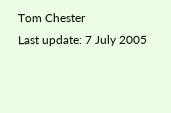Tom Chester
Last update: 7 July 2005